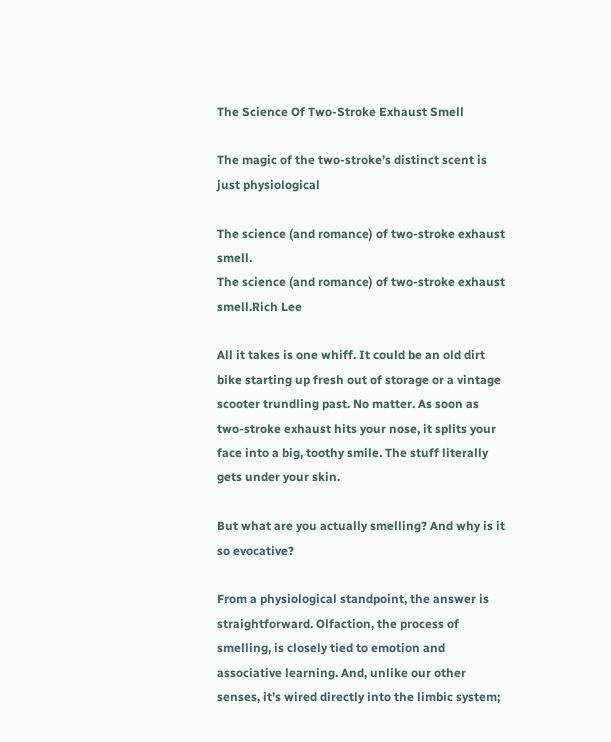The Science Of Two-Stroke Exhaust Smell

The magic of the two-stroke’s distinct scent is just physiological

The science (and romance) of two-stroke exhaust smell.
The science (and romance) of two-stroke exhaust smell.Rich Lee

All it takes is one whiff. It could be an old dirt bike starting up fresh out of storage or a vintage scooter trundling past. No matter. As soon as two-stroke exhaust hits your nose, it splits your face into a big, toothy smile. The stuff literally gets under your skin.

But what are you actually smelling? And why is it so evocative?

From a physiological standpoint, the answer is straightforward. Olfaction, the process of smelling, is closely tied to emotion and associative learning. And, unlike our other senses, it’s wired directly into the limbic system;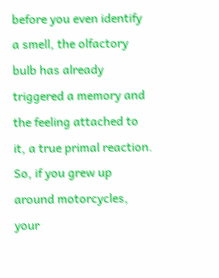before you even identify a smell, the olfactory bulb has already triggered a memory and the feeling attached to it, a true primal reaction. So, if you grew up around motorcycles, your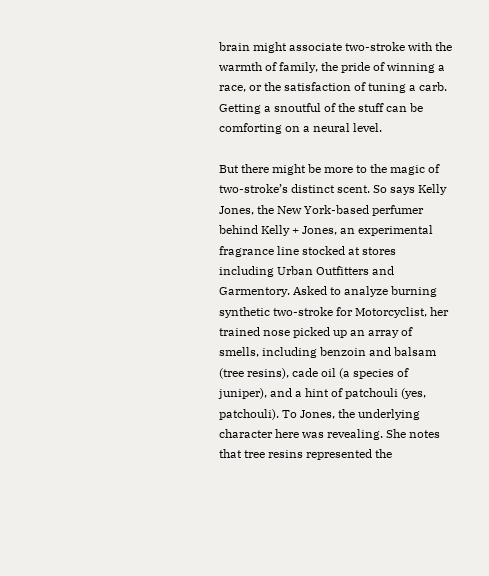brain might associate two-stroke with the warmth of family, the pride of winning a race, or the satisfaction of tuning a carb. Getting a snoutful of the stuff can be comforting on a neural level.

But there might be more to the magic of two-stroke’s distinct scent. So says Kelly Jones, the New York-based perfumer behind Kelly + Jones, an experimental fragrance line stocked at stores including Urban Outfitters and Garmentory. Asked to analyze burning synthetic two-stroke for Motorcyclist, her trained nose picked up an array of smells, including benzoin and balsam (tree resins), cade oil (a species of juniper), and a hint of patchouli (yes, patchouli). To Jones, the underlying character here was revealing. She notes that tree resins represented the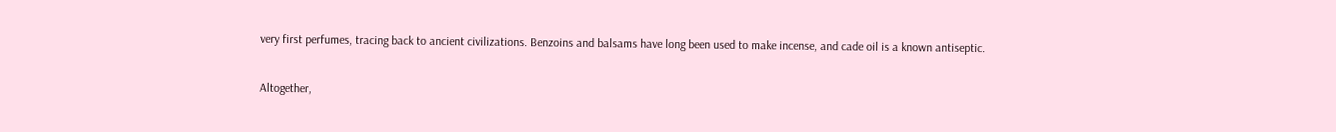very first perfumes, tracing back to ancient civilizations. Benzoins and balsams have long been used to make incense, and cade oil is a known antiseptic.

Altogether,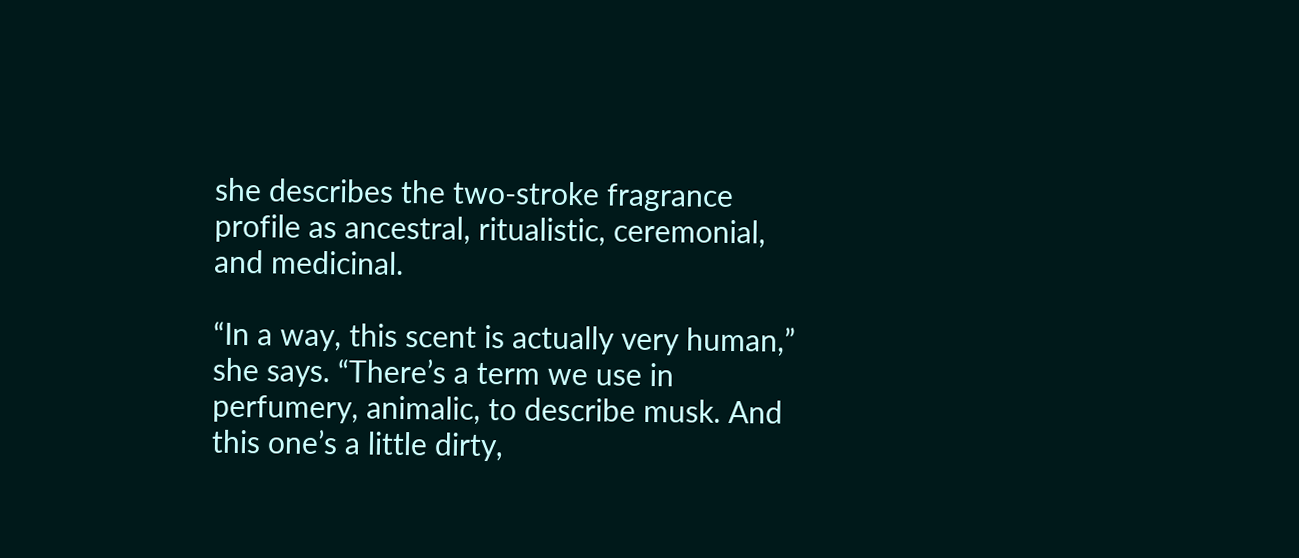she describes the two-stroke fragrance profile as ancestral, ritualistic, ceremonial, and medicinal.

“In a way, this scent is actually very human,” she says. “There’s a term we use in perfumery, animalic, to describe musk. And this one’s a little dirty,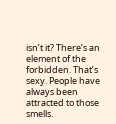isn’t it? There’s an element of the forbidden. That’s sexy. People have always been attracted to those smells.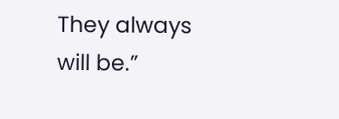They always will be.”